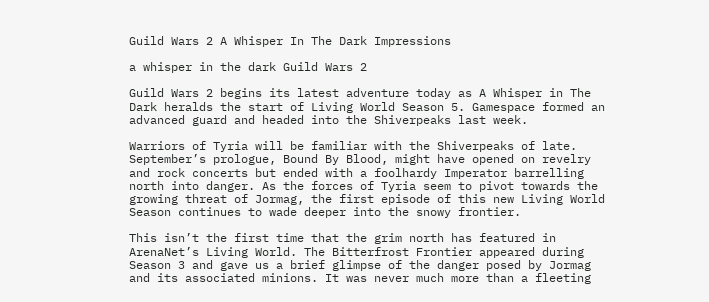Guild Wars 2 A Whisper In The Dark Impressions

a whisper in the dark Guild Wars 2

Guild Wars 2 begins its latest adventure today as A Whisper in The Dark heralds the start of Living World Season 5. Gamespace formed an advanced guard and headed into the Shiverpeaks last week.

Warriors of Tyria will be familiar with the Shiverpeaks of late. September’s prologue, Bound By Blood, might have opened on revelry and rock concerts but ended with a foolhardy Imperator barrelling north into danger. As the forces of Tyria seem to pivot towards the growing threat of Jormag, the first episode of this new Living World Season continues to wade deeper into the snowy frontier.

This isn’t the first time that the grim north has featured in ArenaNet’s Living World. The Bitterfrost Frontier appeared during Season 3 and gave us a brief glimpse of the danger posed by Jormag and its associated minions. It was never much more than a fleeting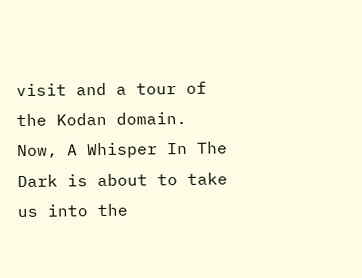visit and a tour of the Kodan domain. Now, A Whisper In The Dark is about to take us into the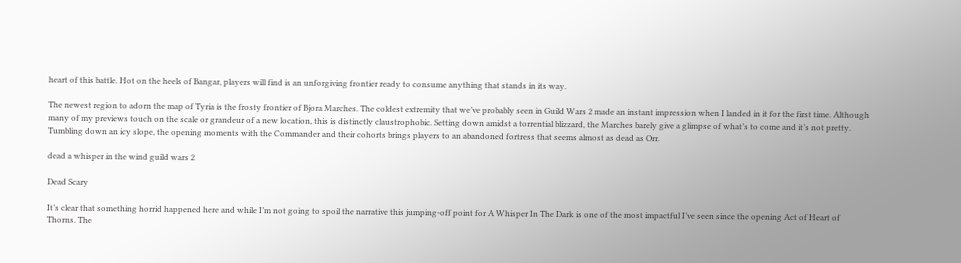heart of this battle. Hot on the heels of Bangar, players will find is an unforgiving frontier ready to consume anything that stands in its way.

The newest region to adorn the map of Tyria is the frosty frontier of Bjora Marches. The coldest extremity that we’ve probably seen in Guild Wars 2 made an instant impression when I landed in it for the first time. Although many of my previews touch on the scale or grandeur of a new location, this is distinctly claustrophobic. Setting down amidst a torrential blizzard, the Marches barely give a glimpse of what’s to come and it’s not pretty. Tumbling down an icy slope, the opening moments with the Commander and their cohorts brings players to an abandoned fortress that seems almost as dead as Orr.

dead a whisper in the wind guild wars 2

Dead Scary

It’s clear that something horrid happened here and while I’m not going to spoil the narrative this jumping-off point for A Whisper In The Dark is one of the most impactful I’ve seen since the opening Act of Heart of Thorns. The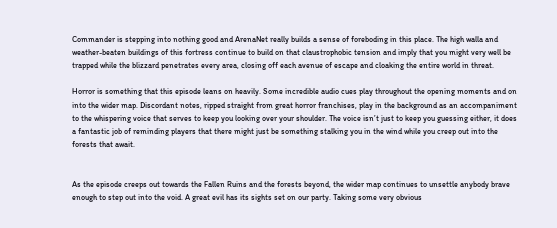Commander is stepping into nothing good and ArenaNet really builds a sense of foreboding in this place. The high walla and weather-beaten buildings of this fortress continue to build on that claustrophobic tension and imply that you might very well be trapped while the blizzard penetrates every area, closing off each avenue of escape and cloaking the entire world in threat.

Horror is something that this episode leans on heavily. Some incredible audio cues play throughout the opening moments and on into the wider map. Discordant notes, ripped straight from great horror franchises, play in the background as an accompaniment to the whispering voice that serves to keep you looking over your shoulder. The voice isn’t just to keep you guessing either, it does a fantastic job of reminding players that there might just be something stalking you in the wind while you creep out into the forests that await.


As the episode creeps out towards the Fallen Ruins and the forests beyond, the wider map continues to unsettle anybody brave enough to step out into the void. A great evil has its sights set on our party. Taking some very obvious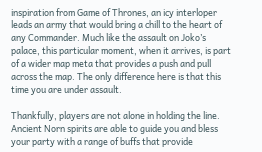inspiration from Game of Thrones, an icy interloper leads an army that would bring a chill to the heart of any Commander. Much like the assault on Joko’s palace, this particular moment, when it arrives, is part of a wider map meta that provides a push and pull across the map. The only difference here is that this time you are under assault.

Thankfully, players are not alone in holding the line. Ancient Norn spirits are able to guide you and bless your party with a range of buffs that provide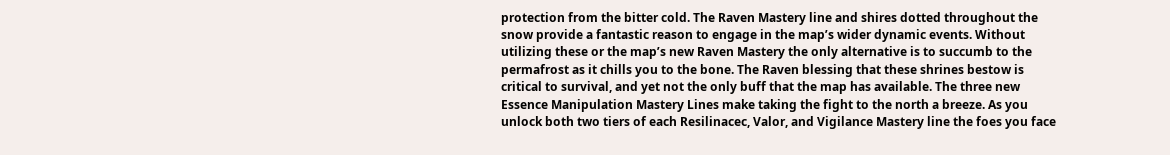protection from the bitter cold. The Raven Mastery line and shires dotted throughout the snow provide a fantastic reason to engage in the map’s wider dynamic events. Without utilizing these or the map’s new Raven Mastery the only alternative is to succumb to the permafrost as it chills you to the bone. The Raven blessing that these shrines bestow is critical to survival, and yet not the only buff that the map has available. The three new Essence Manipulation Mastery Lines make taking the fight to the north a breeze. As you unlock both two tiers of each Resilinacec, Valor, and Vigilance Mastery line the foes you face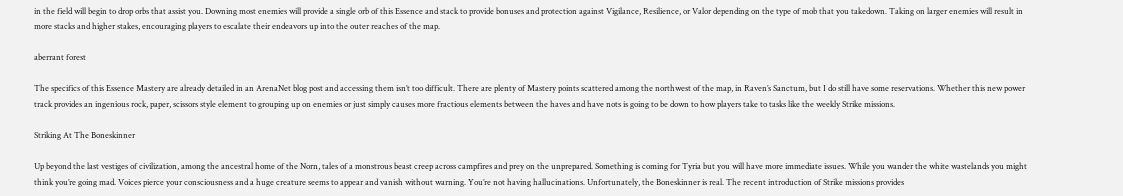in the field will begin to drop orbs that assist you. Downing most enemies will provide a single orb of this Essence and stack to provide bonuses and protection against Vigilance, Resilience, or Valor depending on the type of mob that you takedown. Taking on larger enemies will result in more stacks and higher stakes, encouraging players to escalate their endeavors up into the outer reaches of the map.

aberrant forest

The specifics of this Essence Mastery are already detailed in an ArenaNet blog post and accessing them isn’t too difficult. There are plenty of Mastery points scattered among the northwest of the map, in Raven’s Sanctum, but I do still have some reservations. Whether this new power track provides an ingenious rock, paper, scissors style element to grouping up on enemies or just simply causes more fractious elements between the haves and have nots is going to be down to how players take to tasks like the weekly Strike missions.

Striking At The Boneskinner

Up beyond the last vestiges of civilization, among the ancestral home of the Norn, tales of a monstrous beast creep across campfires and prey on the unprepared. Something is coming for Tyria but you will have more immediate issues. While you wander the white wastelands you might think you’re going mad. Voices pierce your consciousness and a huge creature seems to appear and vanish without warning. You’re not having hallucinations. Unfortunately, the Boneskinner is real. The recent introduction of Strike missions provides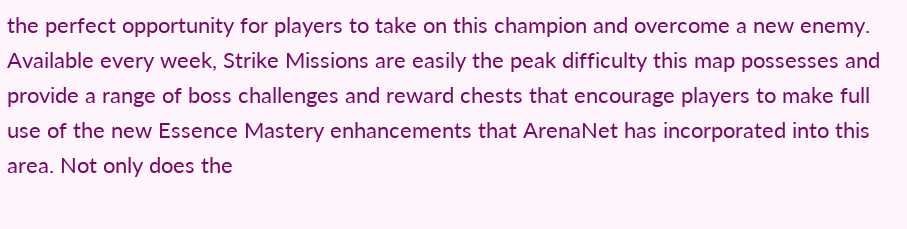the perfect opportunity for players to take on this champion and overcome a new enemy. Available every week, Strike Missions are easily the peak difficulty this map possesses and provide a range of boss challenges and reward chests that encourage players to make full use of the new Essence Mastery enhancements that ArenaNet has incorporated into this area. Not only does the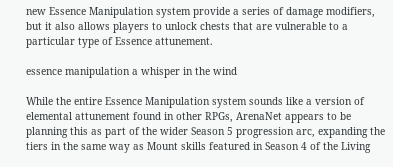new Essence Manipulation system provide a series of damage modifiers, but it also allows players to unlock chests that are vulnerable to a particular type of Essence attunement.

essence manipulation a whisper in the wind

While the entire Essence Manipulation system sounds like a version of elemental attunement found in other RPGs, ArenaNet appears to be planning this as part of the wider Season 5 progression arc, expanding the tiers in the same way as Mount skills featured in Season 4 of the Living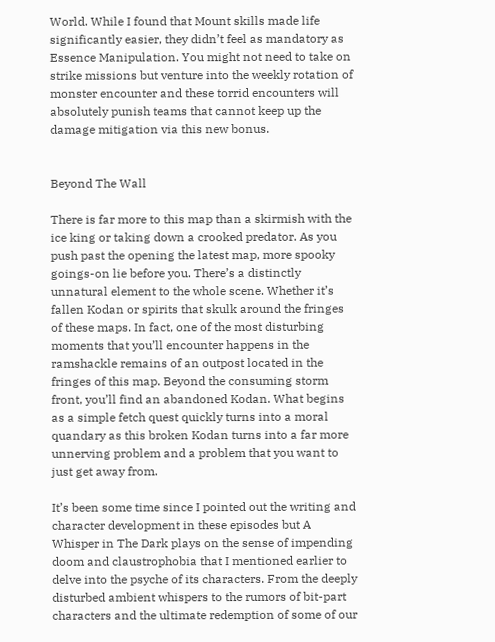World. While I found that Mount skills made life significantly easier, they didn’t feel as mandatory as Essence Manipulation. You might not need to take on strike missions but venture into the weekly rotation of monster encounter and these torrid encounters will absolutely punish teams that cannot keep up the damage mitigation via this new bonus.


Beyond The Wall

There is far more to this map than a skirmish with the ice king or taking down a crooked predator. As you push past the opening the latest map, more spooky goings-on lie before you. There’s a distinctly unnatural element to the whole scene. Whether it’s fallen Kodan or spirits that skulk around the fringes of these maps. In fact, one of the most disturbing moments that you’ll encounter happens in the ramshackle remains of an outpost located in the fringes of this map. Beyond the consuming storm front, you’ll find an abandoned Kodan. What begins as a simple fetch quest quickly turns into a moral quandary as this broken Kodan turns into a far more unnerving problem and a problem that you want to just get away from.

It’s been some time since I pointed out the writing and character development in these episodes but A Whisper in The Dark plays on the sense of impending doom and claustrophobia that I mentioned earlier to delve into the psyche of its characters. From the deeply disturbed ambient whispers to the rumors of bit-part characters and the ultimate redemption of some of our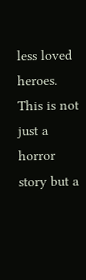less loved heroes. This is not just a horror story but a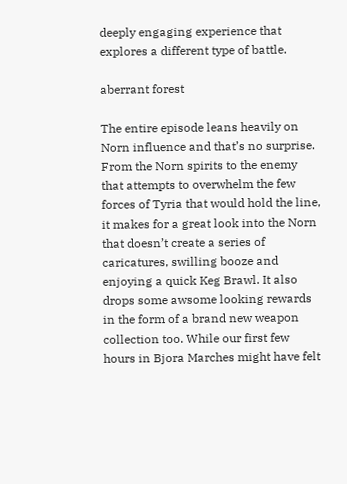deeply engaging experience that explores a different type of battle.

aberrant forest

The entire episode leans heavily on Norn influence and that’s no surprise. From the Norn spirits to the enemy that attempts to overwhelm the few forces of Tyria that would hold the line, it makes for a great look into the Norn that doesn’t create a series of caricatures, swilling booze and enjoying a quick Keg Brawl. It also drops some awsome looking rewards in the form of a brand new weapon collection too. While our first few hours in Bjora Marches might have felt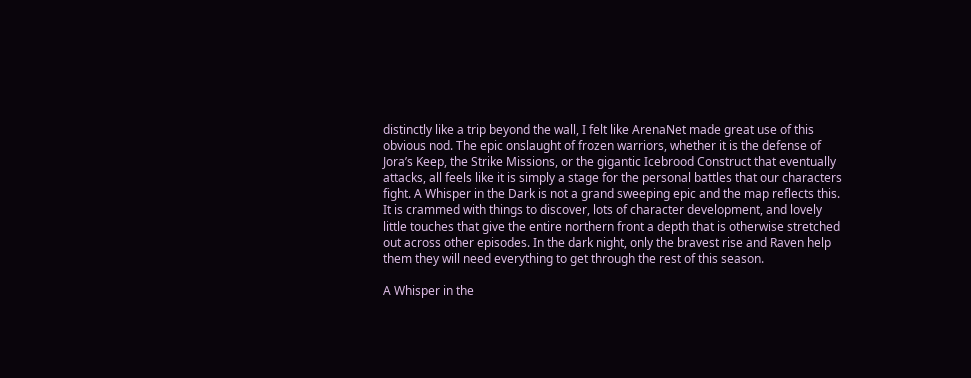distinctly like a trip beyond the wall, I felt like ArenaNet made great use of this obvious nod. The epic onslaught of frozen warriors, whether it is the defense of Jora’s Keep, the Strike Missions, or the gigantic Icebrood Construct that eventually attacks, all feels like it is simply a stage for the personal battles that our characters fight. A Whisper in the Dark is not a grand sweeping epic and the map reflects this. It is crammed with things to discover, lots of character development, and lovely little touches that give the entire northern front a depth that is otherwise stretched out across other episodes. In the dark night, only the bravest rise and Raven help them they will need everything to get through the rest of this season.

A Whisper in the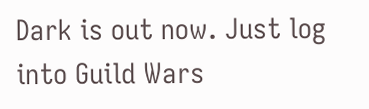Dark is out now. Just log into Guild Wars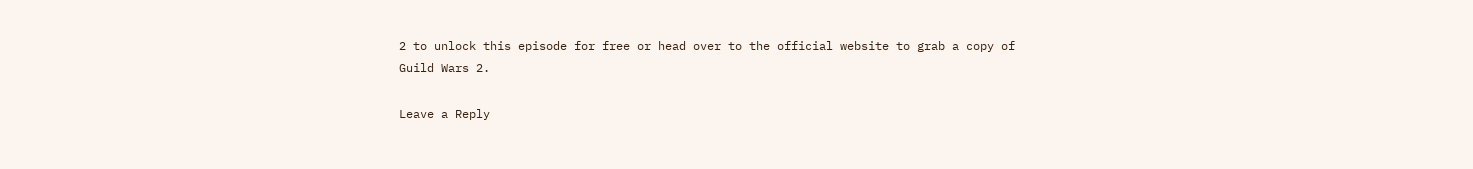2 to unlock this episode for free or head over to the official website to grab a copy of Guild Wars 2.

Leave a Reply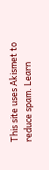This site uses Akismet to reduce spam. Learn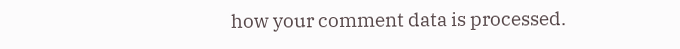how your comment data is processed.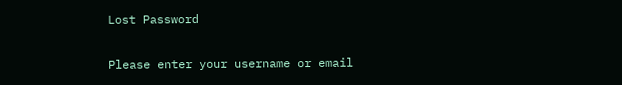Lost Password

Please enter your username or email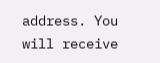address. You will receive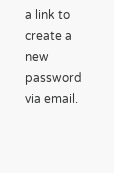a link to create a new password via email.